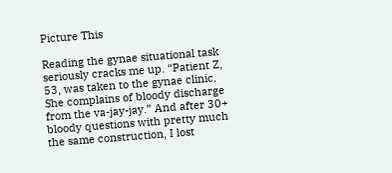Picture This

Reading the gynae situational task seriously cracks me up. “Patient Z, 53, was taken to the gynae clinic. She complains of bloody discharge from the va-jay-jay.” And after 30+ bloody questions with pretty much the same construction, I lost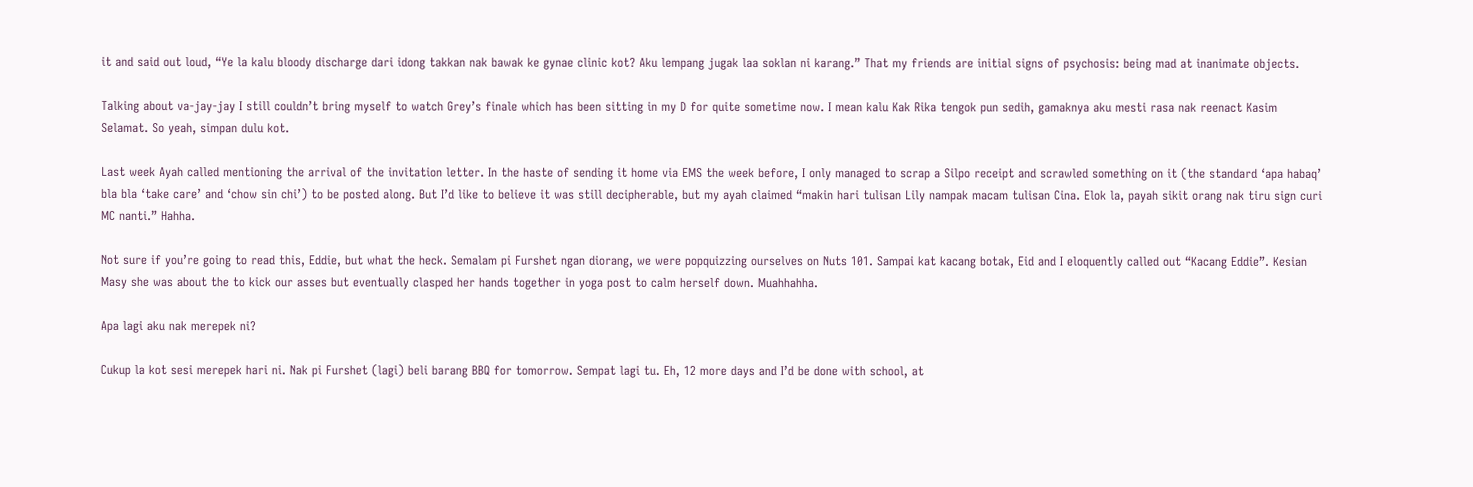it and said out loud, “Ye la kalu bloody discharge dari idong takkan nak bawak ke gynae clinic kot? Aku lempang jugak laa soklan ni karang.” That my friends are initial signs of psychosis: being mad at inanimate objects.

Talking about va-jay-jay I still couldn’t bring myself to watch Grey’s finale which has been sitting in my D for quite sometime now. I mean kalu Kak Rika tengok pun sedih, gamaknya aku mesti rasa nak reenact Kasim Selamat. So yeah, simpan dulu kot.

Last week Ayah called mentioning the arrival of the invitation letter. In the haste of sending it home via EMS the week before, I only managed to scrap a Silpo receipt and scrawled something on it (the standard ‘apa habaq’ bla bla ‘take care’ and ‘chow sin chi’) to be posted along. But I’d like to believe it was still decipherable, but my ayah claimed “makin hari tulisan Lily nampak macam tulisan Cina. Elok la, payah sikit orang nak tiru sign curi MC nanti.” Hahha.

Not sure if you’re going to read this, Eddie, but what the heck. Semalam pi Furshet ngan diorang, we were popquizzing ourselves on Nuts 101. Sampai kat kacang botak, Eid and I eloquently called out “Kacang Eddie”. Kesian Masy she was about the to kick our asses but eventually clasped her hands together in yoga post to calm herself down. Muahhahha.

Apa lagi aku nak merepek ni?

Cukup la kot sesi merepek hari ni. Nak pi Furshet (lagi) beli barang BBQ for tomorrow. Sempat lagi tu. Eh, 12 more days and I’d be done with school, at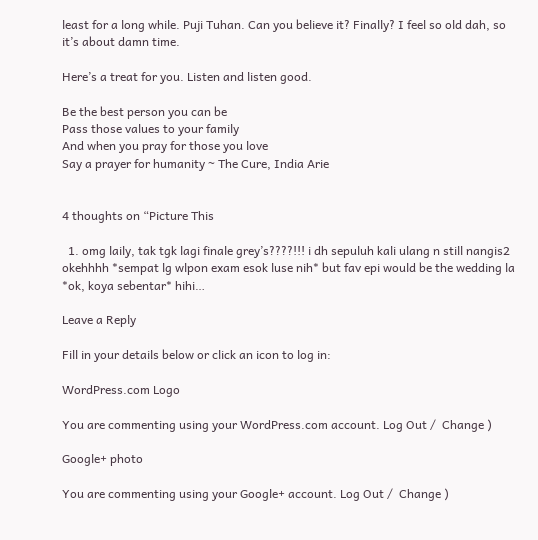least for a long while. Puji Tuhan. Can you believe it? Finally? I feel so old dah, so it’s about damn time.

Here’s a treat for you. Listen and listen good.

Be the best person you can be
Pass those values to your family
And when you pray for those you love
Say a prayer for humanity ~ The Cure, India Arie


4 thoughts on “Picture This

  1. omg laily, tak tgk lagi finale grey’s????!!! i dh sepuluh kali ulang n still nangis2 okehhhh *sempat lg wlpon exam esok luse nih* but fav epi would be the wedding la *ok, koya sebentar* hihi…

Leave a Reply

Fill in your details below or click an icon to log in:

WordPress.com Logo

You are commenting using your WordPress.com account. Log Out /  Change )

Google+ photo

You are commenting using your Google+ account. Log Out /  Change )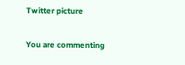Twitter picture

You are commenting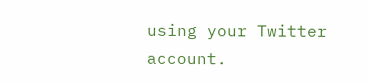using your Twitter account.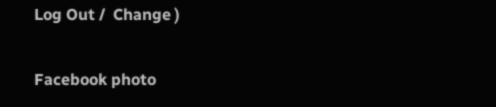Log Out /  Change )

Facebook photo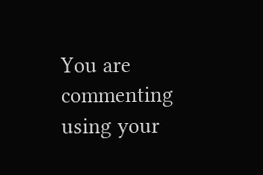You are commenting using your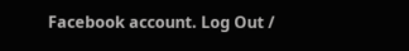Facebook account. Log Out /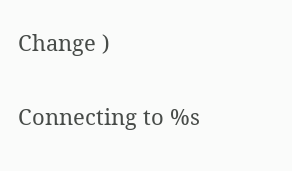Change )

Connecting to %s